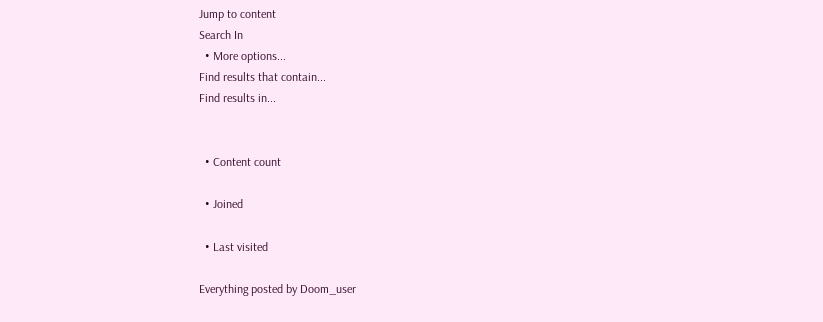Jump to content
Search In
  • More options...
Find results that contain...
Find results in...


  • Content count

  • Joined

  • Last visited

Everything posted by Doom_user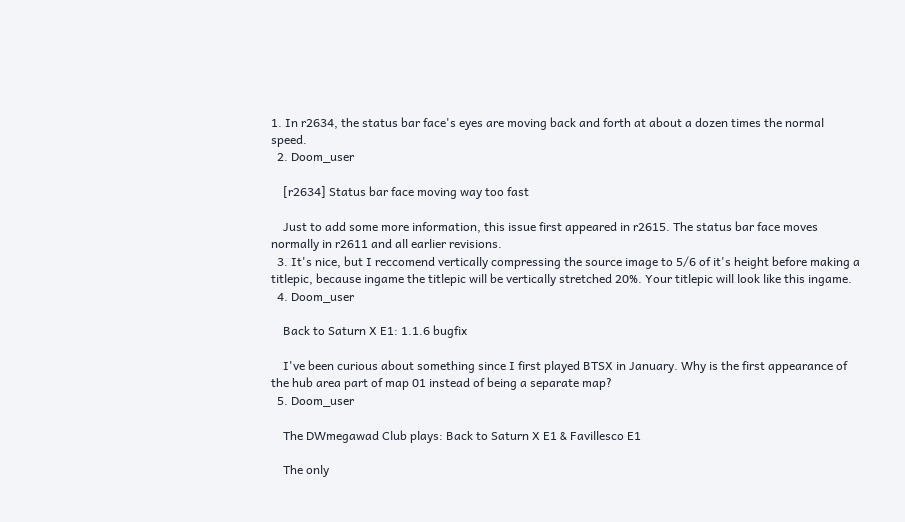1. In r2634, the status bar face's eyes are moving back and forth at about a dozen times the normal speed.
  2. Doom_user

    [r2634] Status bar face moving way too fast

    Just to add some more information, this issue first appeared in r2615. The status bar face moves normally in r2611 and all earlier revisions.
  3. It's nice, but I reccomend vertically compressing the source image to 5/6 of it's height before making a titlepic, because ingame the titlepic will be vertically stretched 20%. Your titlepic will look like this ingame.
  4. Doom_user

    Back to Saturn X E1: 1.1.6 bugfix

    I've been curious about something since I first played BTSX in January. Why is the first appearance of the hub area part of map 01 instead of being a separate map?
  5. Doom_user

    The DWmegawad Club plays: Back to Saturn X E1 & Favillesco E1

    The only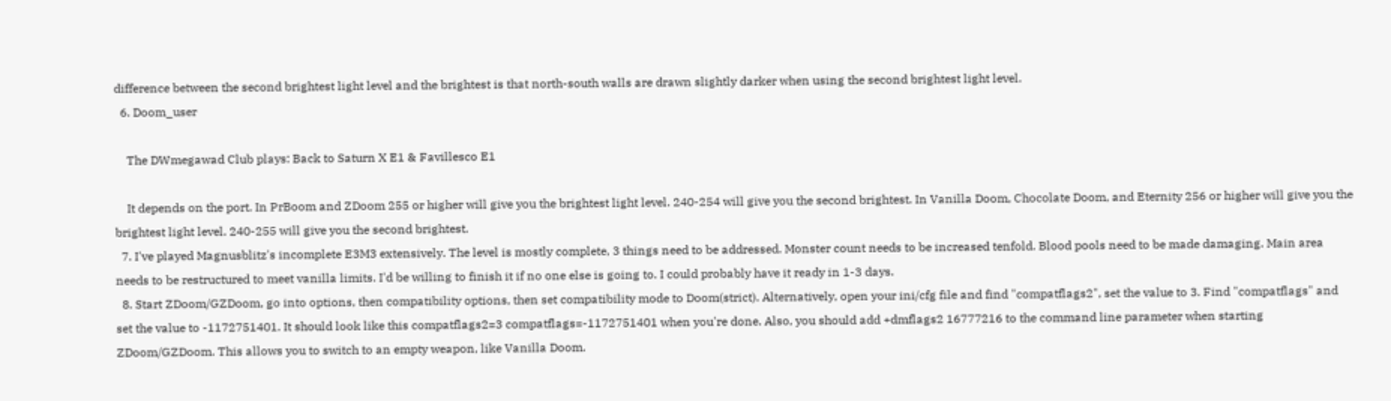difference between the second brightest light level and the brightest is that north-south walls are drawn slightly darker when using the second brightest light level.
  6. Doom_user

    The DWmegawad Club plays: Back to Saturn X E1 & Favillesco E1

    It depends on the port. In PrBoom and ZDoom 255 or higher will give you the brightest light level. 240-254 will give you the second brightest. In Vanilla Doom, Chocolate Doom, and Eternity 256 or higher will give you the brightest light level. 240-255 will give you the second brightest.
  7. I've played Magnusblitz's incomplete E3M3 extensively. The level is mostly complete, 3 things need to be addressed. Monster count needs to be increased tenfold. Blood pools need to be made damaging. Main area needs to be restructured to meet vanilla limits. I'd be willing to finish it if no one else is going to. I could probably have it ready in 1-3 days.
  8. Start ZDoom/GZDoom, go into options, then compatibility options, then set compatibility mode to Doom(strict). Alternatively, open your ini/cfg file and find "compatflags2", set the value to 3. Find "compatflags" and set the value to -1172751401. It should look like this compatflags2=3 compatflags=-1172751401 when you're done. Also, you should add +dmflags2 16777216 to the command line parameter when starting ZDoom/GZDoom. This allows you to switch to an empty weapon, like Vanilla Doom.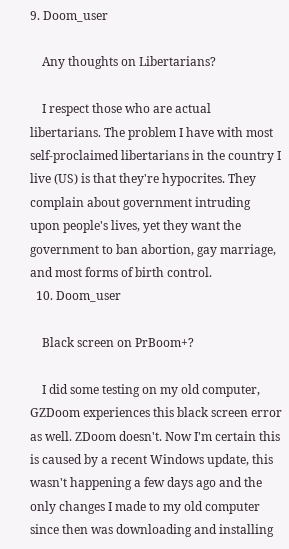9. Doom_user

    Any thoughts on Libertarians?

    I respect those who are actual libertarians. The problem I have with most self-proclaimed libertarians in the country I live (US) is that they're hypocrites. They complain about government intruding upon people's lives, yet they want the government to ban abortion, gay marriage, and most forms of birth control.
  10. Doom_user

    Black screen on PrBoom+?

    I did some testing on my old computer, GZDoom experiences this black screen error as well. ZDoom doesn't. Now I'm certain this is caused by a recent Windows update, this wasn't happening a few days ago and the only changes I made to my old computer since then was downloading and installing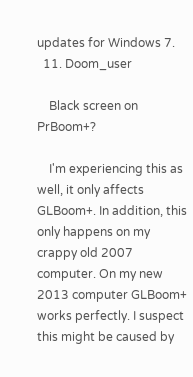updates for Windows 7.
  11. Doom_user

    Black screen on PrBoom+?

    I'm experiencing this as well, it only affects GLBoom+. In addition, this only happens on my crappy old 2007 computer. On my new 2013 computer GLBoom+ works perfectly. I suspect this might be caused by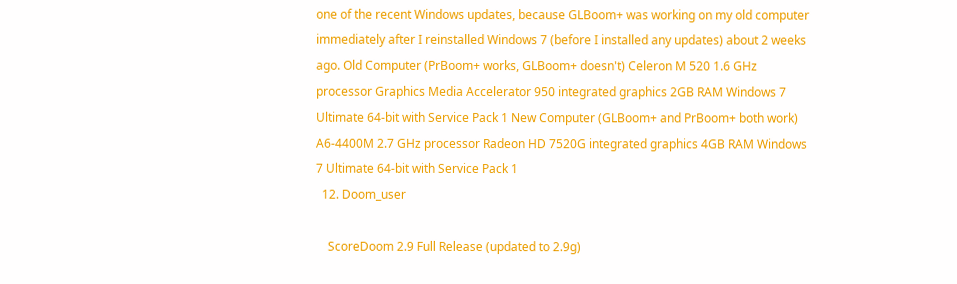one of the recent Windows updates, because GLBoom+ was working on my old computer immediately after I reinstalled Windows 7 (before I installed any updates) about 2 weeks ago. Old Computer (PrBoom+ works, GLBoom+ doesn't) Celeron M 520 1.6 GHz processor Graphics Media Accelerator 950 integrated graphics 2GB RAM Windows 7 Ultimate 64-bit with Service Pack 1 New Computer (GLBoom+ and PrBoom+ both work) A6-4400M 2.7 GHz processor Radeon HD 7520G integrated graphics 4GB RAM Windows 7 Ultimate 64-bit with Service Pack 1
  12. Doom_user

    ScoreDoom 2.9 Full Release (updated to 2.9g)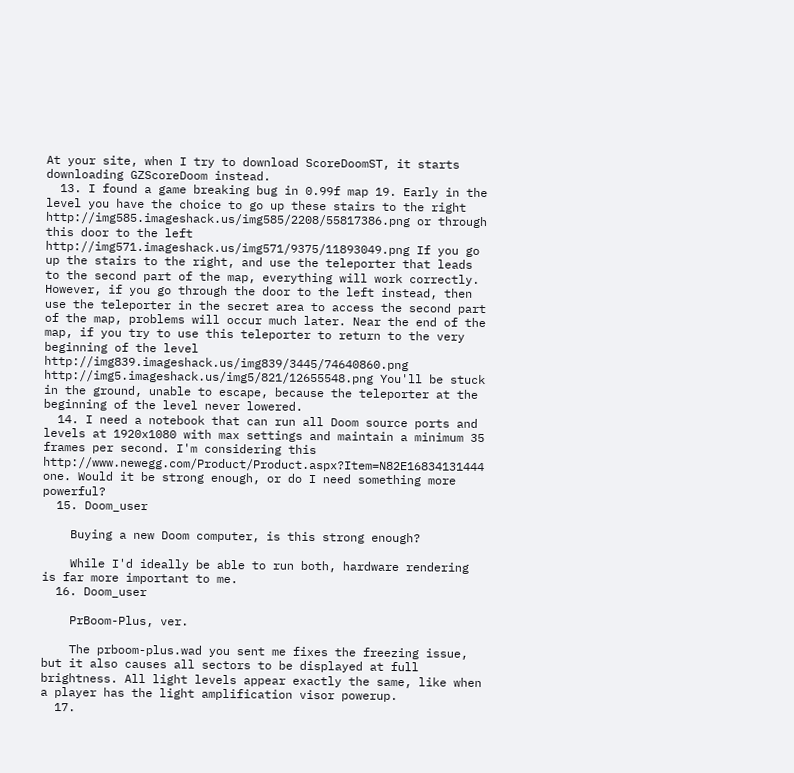At your site, when I try to download ScoreDoomST, it starts downloading GZScoreDoom instead.
  13. I found a game breaking bug in 0.99f map 19. Early in the level you have the choice to go up these stairs to the right http://img585.imageshack.us/img585/2208/55817386.png or through this door to the left http://img571.imageshack.us/img571/9375/11893049.png If you go up the stairs to the right, and use the teleporter that leads to the second part of the map, everything will work correctly. However, if you go through the door to the left instead, then use the teleporter in the secret area to access the second part of the map, problems will occur much later. Near the end of the map, if you try to use this teleporter to return to the very beginning of the level http://img839.imageshack.us/img839/3445/74640860.png http://img5.imageshack.us/img5/821/12655548.png You'll be stuck in the ground, unable to escape, because the teleporter at the beginning of the level never lowered.
  14. I need a notebook that can run all Doom source ports and levels at 1920x1080 with max settings and maintain a minimum 35 frames per second. I'm considering this http://www.newegg.com/Product/Product.aspx?Item=N82E16834131444 one. Would it be strong enough, or do I need something more powerful?
  15. Doom_user

    Buying a new Doom computer, is this strong enough?

    While I'd ideally be able to run both, hardware rendering is far more important to me.
  16. Doom_user

    PrBoom-Plus, ver.

    The prboom-plus.wad you sent me fixes the freezing issue, but it also causes all sectors to be displayed at full brightness. All light levels appear exactly the same, like when a player has the light amplification visor powerup.
  17.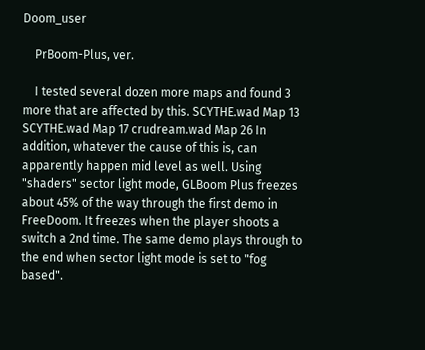Doom_user

    PrBoom-Plus, ver.

    I tested several dozen more maps and found 3 more that are affected by this. SCYTHE.wad Map 13 SCYTHE.wad Map 17 crudream.wad Map 26 In addition, whatever the cause of this is, can apparently happen mid level as well. Using "shaders" sector light mode, GLBoom Plus freezes about 45% of the way through the first demo in FreeDoom. It freezes when the player shoots a switch a 2nd time. The same demo plays through to the end when sector light mode is set to "fog based".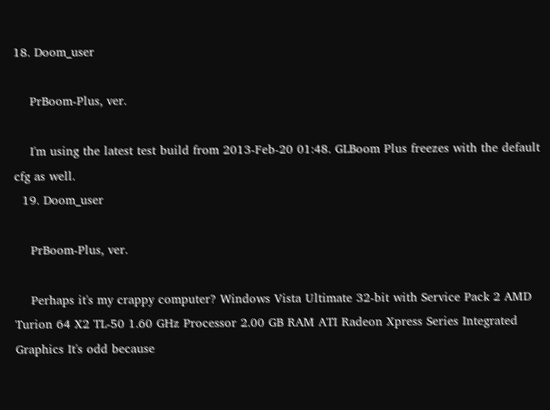18. Doom_user

    PrBoom-Plus, ver.

    I'm using the latest test build from 2013-Feb-20 01:48. GLBoom Plus freezes with the default cfg as well.
  19. Doom_user

    PrBoom-Plus, ver.

    Perhaps it's my crappy computer? Windows Vista Ultimate 32-bit with Service Pack 2 AMD Turion 64 X2 TL-50 1.60 GHz Processor 2.00 GB RAM ATI Radeon Xpress Series Integrated Graphics It's odd because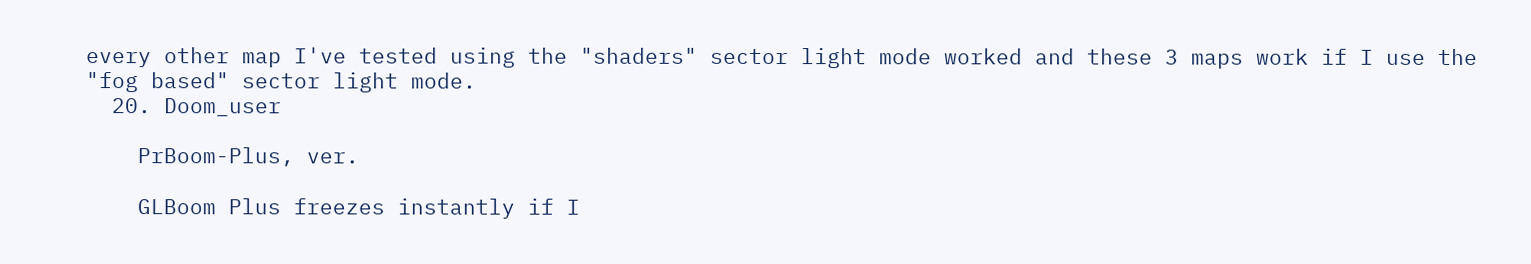every other map I've tested using the "shaders" sector light mode worked and these 3 maps work if I use the "fog based" sector light mode.
  20. Doom_user

    PrBoom-Plus, ver.

    GLBoom Plus freezes instantly if I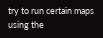try to run certain maps using the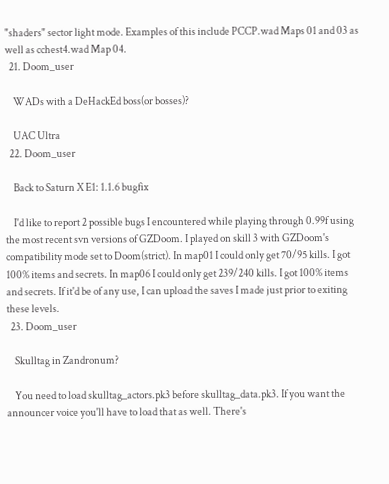"shaders" sector light mode. Examples of this include PCCP.wad Maps 01 and 03 as well as cchest4.wad Map 04.
  21. Doom_user

    WADs with a DeHackEd boss(or bosses)?

    UAC Ultra
  22. Doom_user

    Back to Saturn X E1: 1.1.6 bugfix

    I'd like to report 2 possible bugs I encountered while playing through 0.99f using the most recent svn versions of GZDoom. I played on skill 3 with GZDoom's compatibility mode set to Doom(strict). In map01 I could only get 70/95 kills. I got 100% items and secrets. In map06 I could only get 239/240 kills. I got 100% items and secrets. If it'd be of any use, I can upload the saves I made just prior to exiting these levels.
  23. Doom_user

    Skulltag in Zandronum?

    You need to load skulltag_actors.pk3 before skulltag_data.pk3. If you want the announcer voice you'll have to load that as well. There's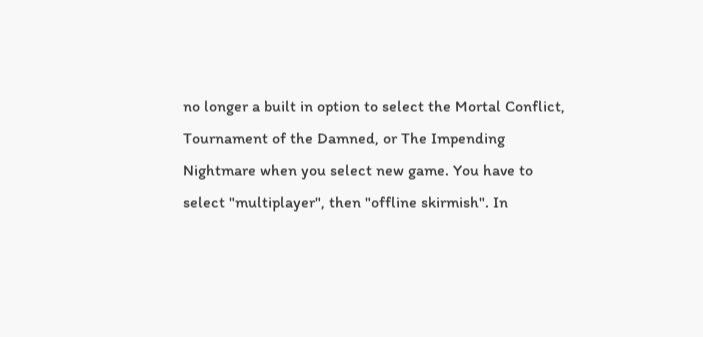no longer a built in option to select the Mortal Conflict, Tournament of the Damned, or The Impending Nightmare when you select new game. You have to select "multiplayer", then "offline skirmish". In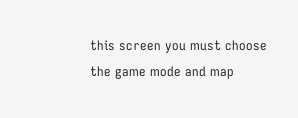this screen you must choose the game mode and map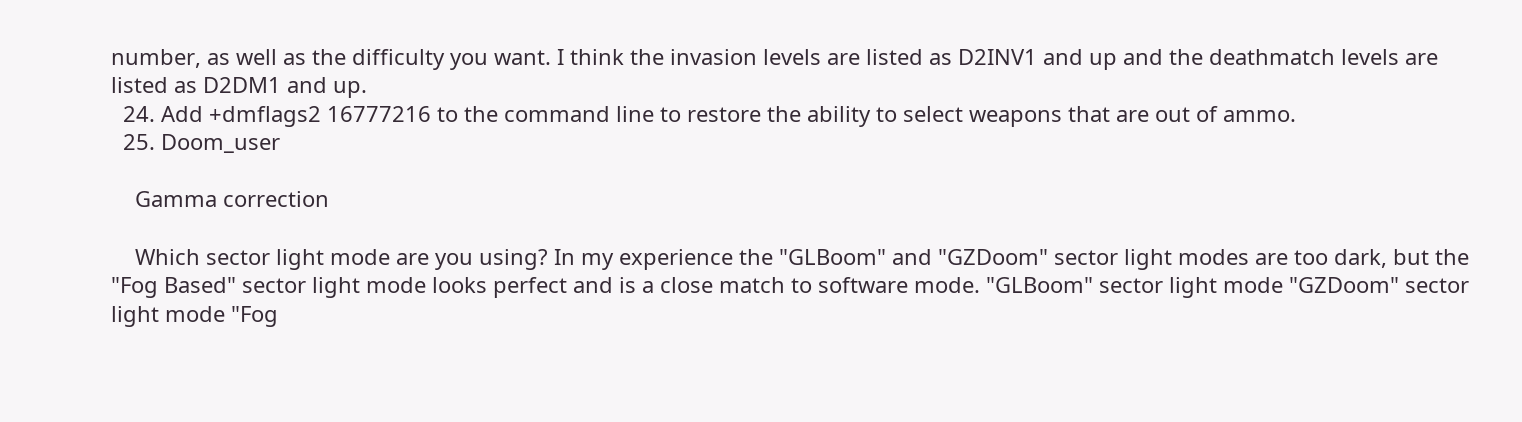number, as well as the difficulty you want. I think the invasion levels are listed as D2INV1 and up and the deathmatch levels are listed as D2DM1 and up.
  24. Add +dmflags2 16777216 to the command line to restore the ability to select weapons that are out of ammo.
  25. Doom_user

    Gamma correction

    Which sector light mode are you using? In my experience the "GLBoom" and "GZDoom" sector light modes are too dark, but the "Fog Based" sector light mode looks perfect and is a close match to software mode. "GLBoom" sector light mode "GZDoom" sector light mode "Fog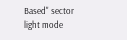Based" sector light mode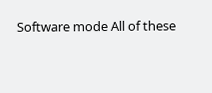Software mode All of these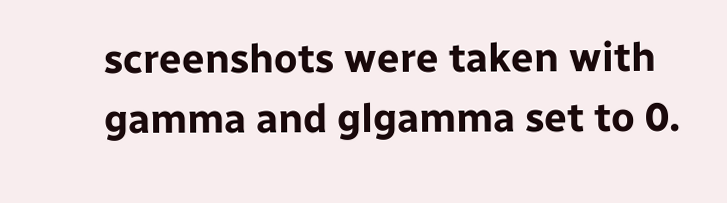screenshots were taken with gamma and glgamma set to 0.